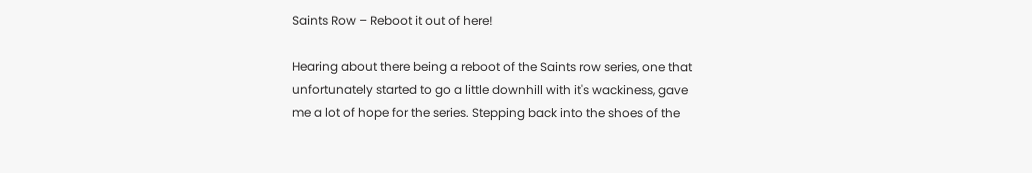Saints Row – Reboot it out of here!

Hearing about there being a reboot of the Saints row series, one that unfortunately started to go a little downhill with it's wackiness, gave me a lot of hope for the series. Stepping back into the shoes of the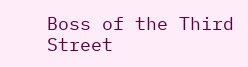Boss of the Third Street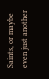Saints, or maybe even just another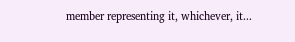member representing it, whichever, it...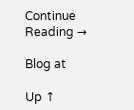Continue Reading →

Blog at

Up ↑